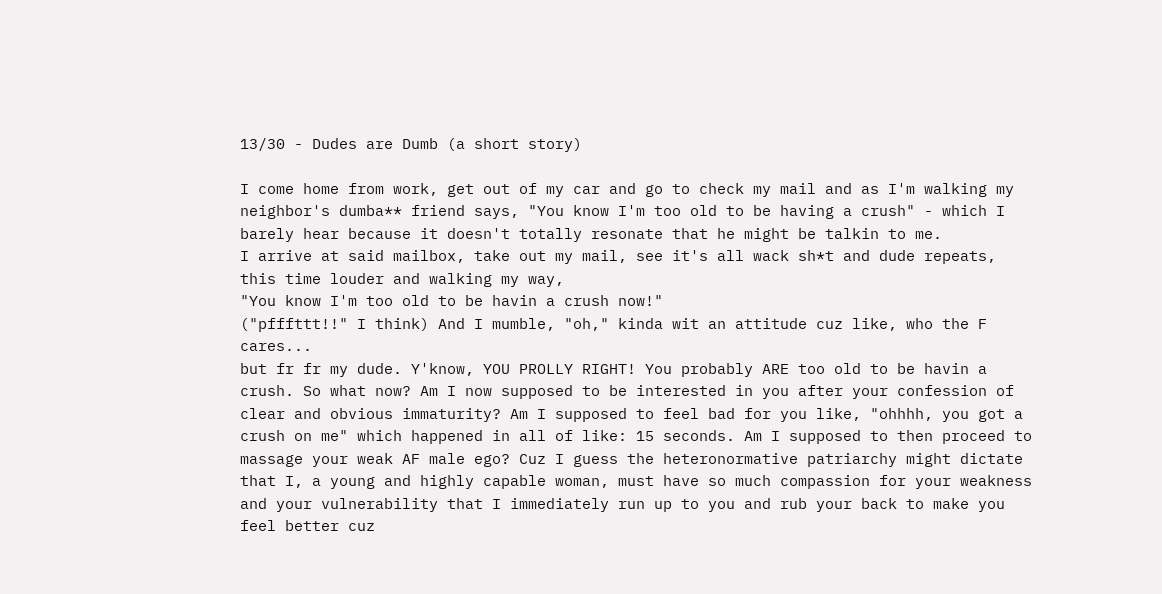13/30 - Dudes are Dumb (a short story)

I come home from work, get out of my car and go to check my mail and as I'm walking my neighbor's dumba** friend says, "You know I'm too old to be having a crush" - which I barely hear because it doesn't totally resonate that he might be talkin to me.
I arrive at said mailbox, take out my mail, see it's all wack sh*t and dude repeats, this time louder and walking my way,
"You know I'm too old to be havin a crush now!"
("pfffttt!!" I think) And I mumble, "oh," kinda wit an attitude cuz like, who the F cares...
but fr fr my dude. Y'know, YOU PROLLY RIGHT! You probably ARE too old to be havin a crush. So what now? Am I now supposed to be interested in you after your confession of clear and obvious immaturity? Am I supposed to feel bad for you like, "ohhhh, you got a crush on me" which happened in all of like: 15 seconds. Am I supposed to then proceed to massage your weak AF male ego? Cuz I guess the heteronormative patriarchy might dictate that I, a young and highly capable woman, must have so much compassion for your weakness and your vulnerability that I immediately run up to you and rub your back to make you feel better cuz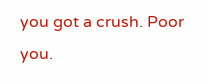you got a crush. Poor you.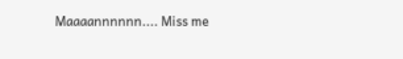Maaaannnnnn.... Miss me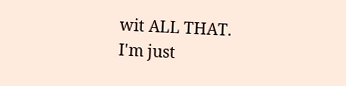wit ALL THAT.
I'm just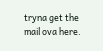tryna get the mail ova here.